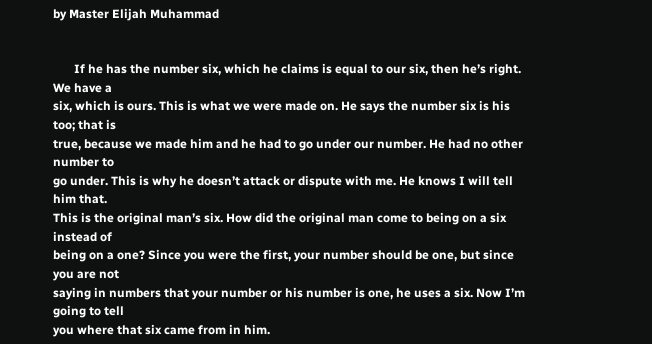by Master Elijah Muhammad


       If he has the number six, which he claims is equal to our six, then he’s right. We have a
six, which is ours. This is what we were made on. He says the number six is his too; that is
true, because we made him and he had to go under our number. He had no other number to
go under. This is why he doesn’t attack or dispute with me. He knows I will tell him that.
This is the original man’s six. How did the original man come to being on a six instead of
being on a one? Since you were the first, your number should be one, but since you are not
saying in numbers that your number or his number is one, he uses a six. Now I’m going to tell
you where that six came from in him.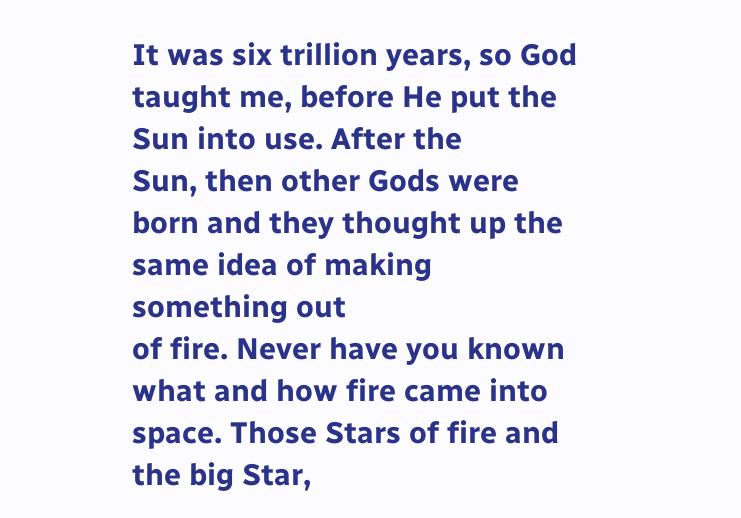It was six trillion years, so God taught me, before He put the Sun into use. After the
Sun, then other Gods were born and they thought up the same idea of making something out
of fire. Never have you known what and how fire came into space. Those Stars of fire and
the big Star,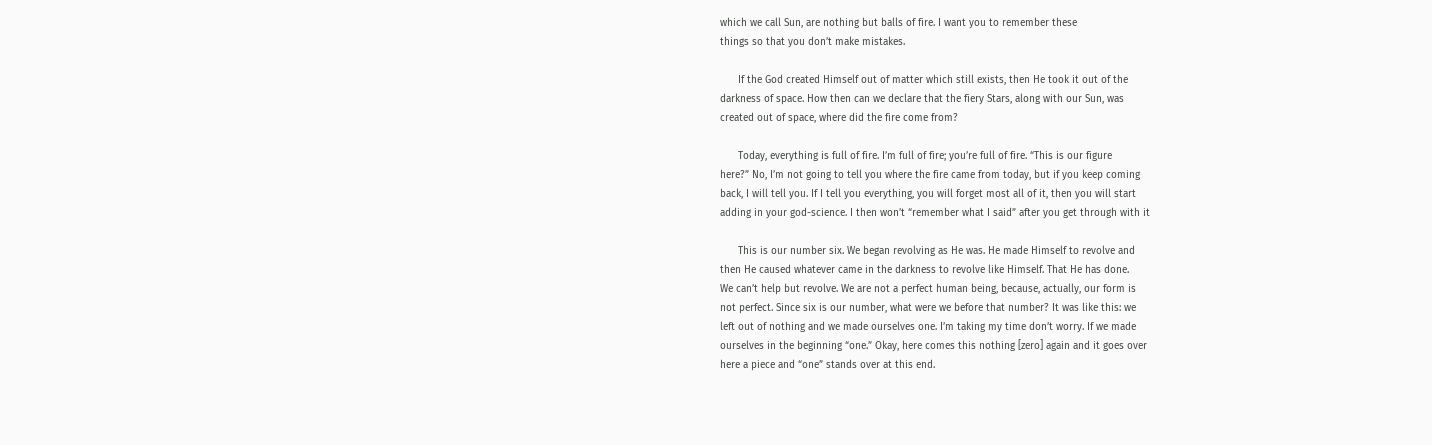which we call Sun, are nothing but balls of fire. I want you to remember these
things so that you don’t make mistakes.

      If the God created Himself out of matter which still exists, then He took it out of the
darkness of space. How then can we declare that the fiery Stars, along with our Sun, was
created out of space, where did the fire come from?

      Today, everything is full of fire. I’m full of fire; you’re full of fire. “This is our figure
here?” No, I’m not going to tell you where the fire came from today, but if you keep coming
back, I will tell you. If I tell you everything, you will forget most all of it, then you will start
adding in your god-science. I then won’t “remember what I said” after you get through with it

      This is our number six. We began revolving as He was. He made Himself to revolve and
then He caused whatever came in the darkness to revolve like Himself. That He has done.
We can’t help but revolve. We are not a perfect human being, because, actually, our form is
not perfect. Since six is our number, what were we before that number? It was like this: we
left out of nothing and we made ourselves one. I’m taking my time don’t worry. If we made
ourselves in the beginning “one.” Okay, here comes this nothing [zero] again and it goes over
here a piece and “one” stands over at this end.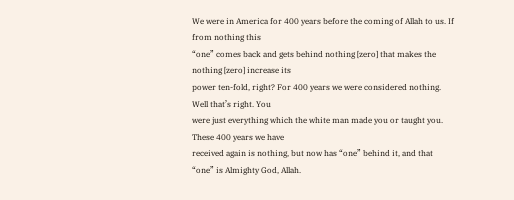We were in America for 400 years before the coming of Allah to us. If from nothing this
“one” comes back and gets behind nothing [zero] that makes the nothing [zero] increase its
power ten-fold, right? For 400 years we were considered nothing. Well that’s right. You
were just everything which the white man made you or taught you. These 400 years we have
received again is nothing, but now has “one” behind it, and that “one” is Almighty God, Allah.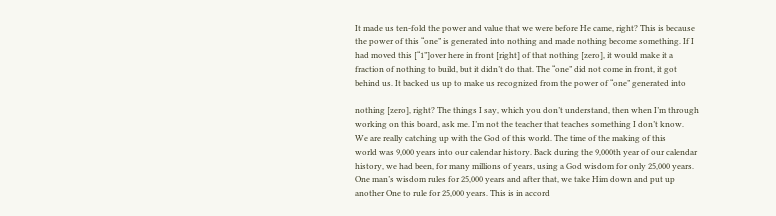It made us ten-fold the power and value that we were before He came, right? This is because
the power of this “one” is generated into nothing and made nothing become something. If I
had moved this [“1”]over here in front [right] of that nothing [zero], it would make it a
fraction of nothing to build, but it didn’t do that. The “one” did not come in front, it got
behind us. It backed us up to make us recognized from the power of “one” generated into

nothing [zero], right? The things I say, which you don’t understand, then when I’m through
working on this board, ask me. I’m not the teacher that teaches something I don’t know.
We are really catching up with the God of this world. The time of the making of this
world was 9,000 years into our calendar history. Back during the 9,000th year of our calendar
history, we had been, for many millions of years, using a God wisdom for only 25,000 years.
One man’s wisdom rules for 25,000 years and after that, we take Him down and put up
another One to rule for 25,000 years. This is in accord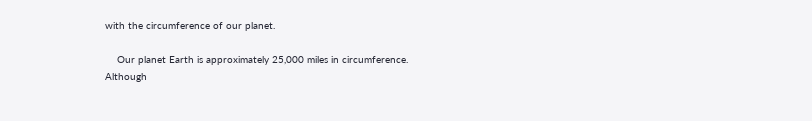with the circumference of our planet.

    Our planet Earth is approximately 25,000 miles in circumference. Although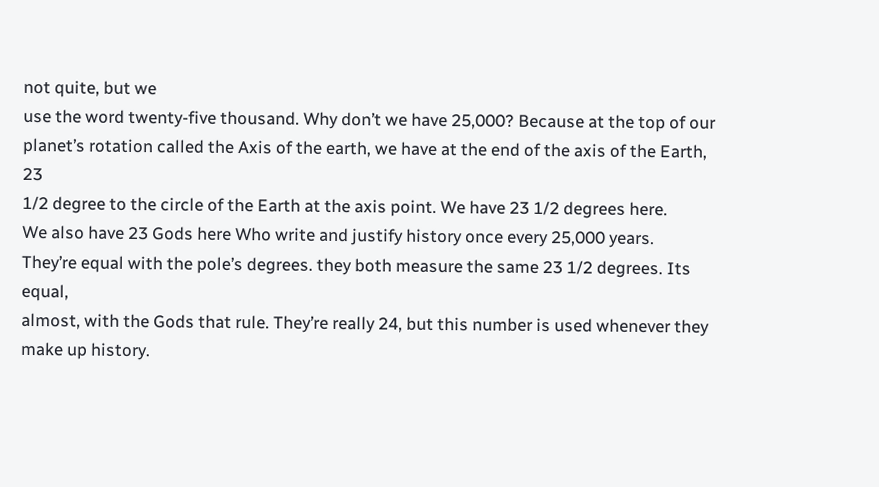not quite, but we
use the word twenty-five thousand. Why don’t we have 25,000? Because at the top of our
planet’s rotation called the Axis of the earth, we have at the end of the axis of the Earth, 23
1/2 degree to the circle of the Earth at the axis point. We have 23 1/2 degrees here.
We also have 23 Gods here Who write and justify history once every 25,000 years.
They’re equal with the pole’s degrees. they both measure the same 23 1/2 degrees. Its equal,
almost, with the Gods that rule. They’re really 24, but this number is used whenever they
make up history.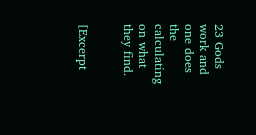23 Gods work and one does the calculating on what they find.


[Excerpt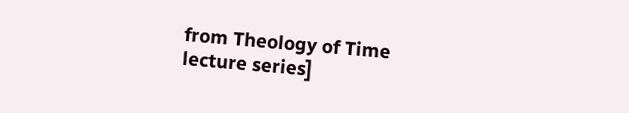from Theology of Time lecture series]